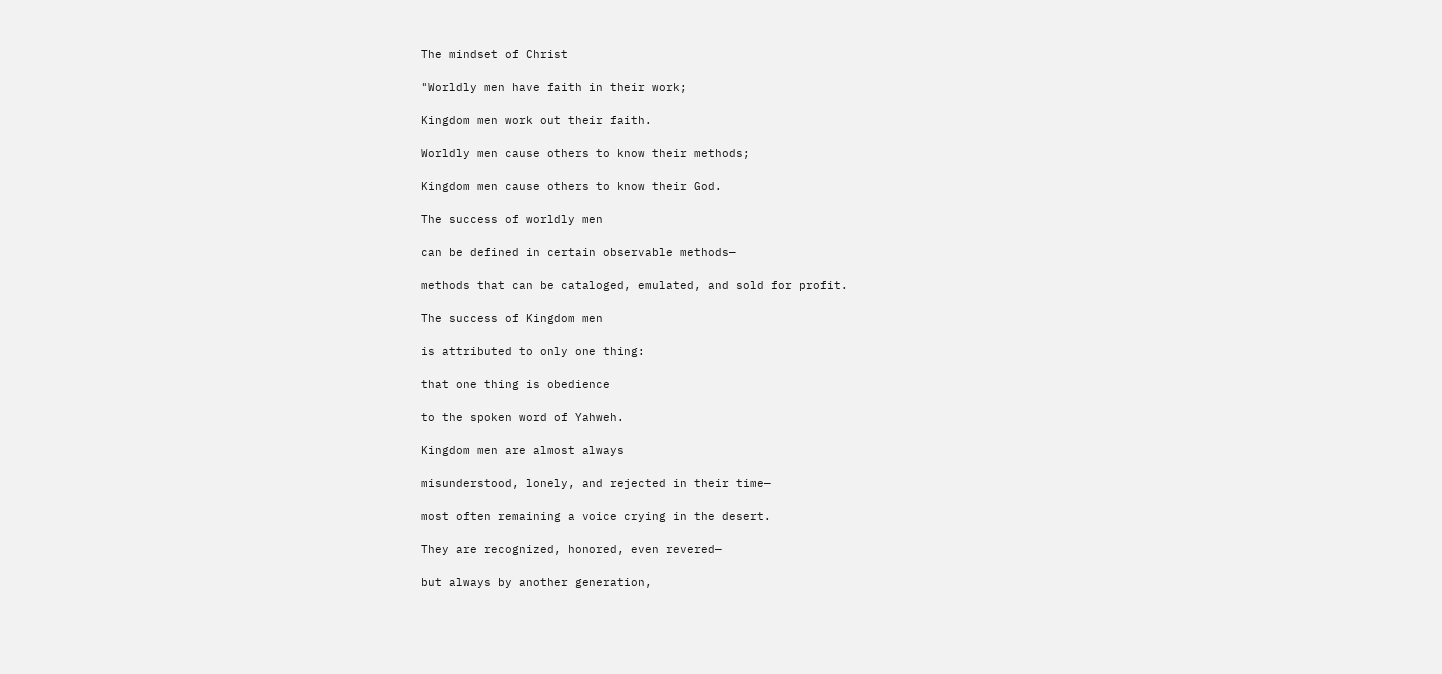The mindset of Christ

"Worldly men have faith in their work;

Kingdom men work out their faith.

Worldly men cause others to know their methods;

Kingdom men cause others to know their God.

The success of worldly men

can be defined in certain observable methods—

methods that can be cataloged, emulated, and sold for profit.

The success of Kingdom men

is attributed to only one thing:

that one thing is obedience

to the spoken word of Yahweh.

Kingdom men are almost always

misunderstood, lonely, and rejected in their time—

most often remaining a voice crying in the desert.

They are recognized, honored, even revered—

but always by another generation,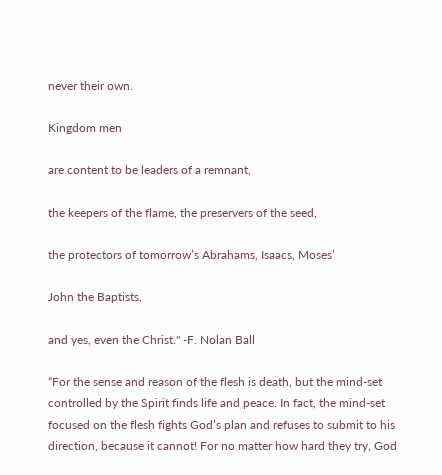never their own.

Kingdom men

are content to be leaders of a remnant,

the keepers of the flame, the preservers of the seed,

the protectors of tomorrow’s Abrahams, Isaacs, Moses’

John the Baptists,

and yes, even the Christ." -F. Nolan Ball

“For the sense and reason of the flesh is death, but the mind-set controlled by the Spirit finds life and peace. In fact, the mind-set focused on the flesh fights God’s plan and refuses to submit to his direction, because it cannot! For no matter how hard they try, God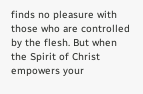finds no pleasure with those who are controlled by the flesh. But when the Spirit of Christ empowers your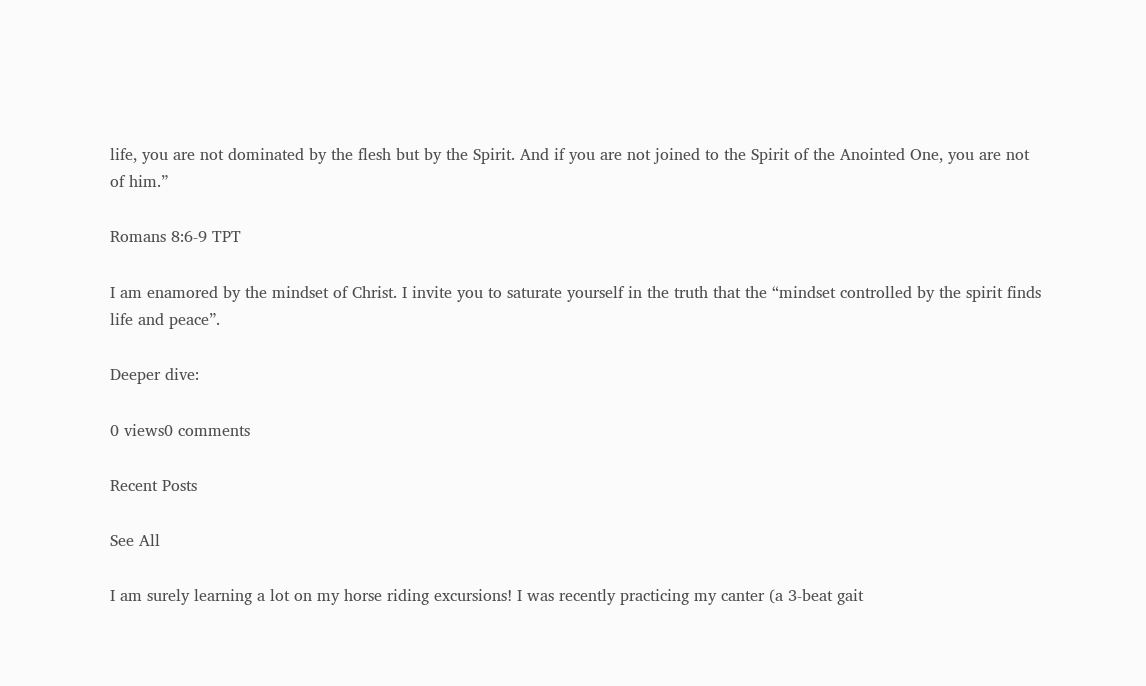life, you are not dominated by the flesh but by the Spirit. And if you are not joined to the Spirit of the Anointed One, you are not of him.”

Romans 8:6-9 TPT

I am enamored by the mindset of Christ. I invite you to saturate yourself in the truth that the “mindset controlled by the spirit finds life and peace”.

Deeper dive:

0 views0 comments

Recent Posts

See All

I am surely learning a lot on my horse riding excursions! I was recently practicing my canter (a 3-beat gait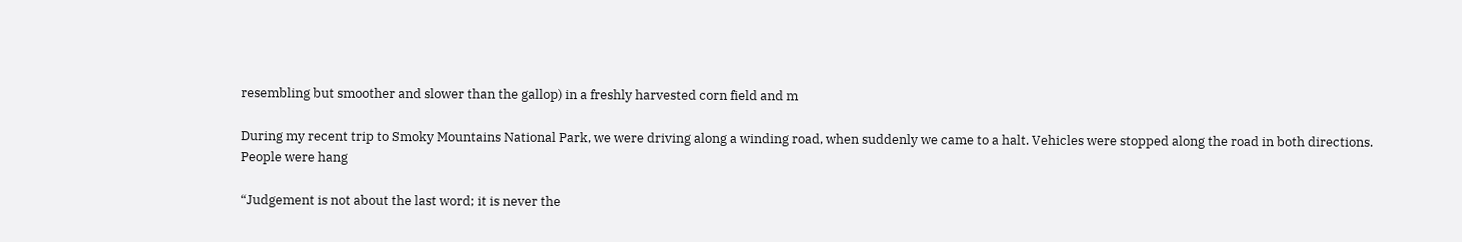resembling but smoother and slower than the gallop) in a freshly harvested corn field and m

During my recent trip to Smoky Mountains National Park, we were driving along a winding road, when suddenly we came to a halt. Vehicles were stopped along the road in both directions. People were hang

“Judgement is not about the last word; it is never the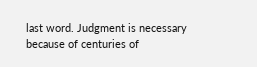last word. Judgment is necessary because of centuries of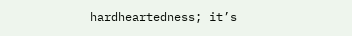hardheartedness; it’s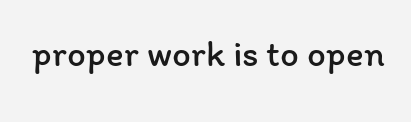proper work is to open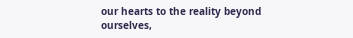our hearts to the reality beyond ourselves,